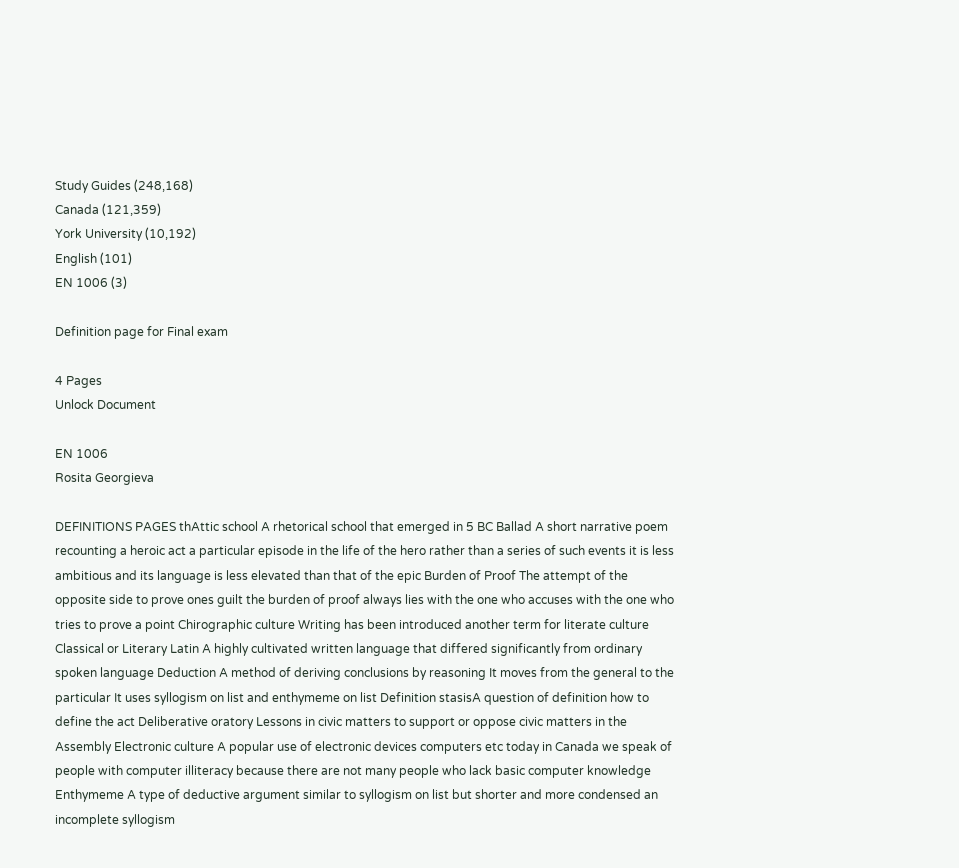Study Guides (248,168)
Canada (121,359)
York University (10,192)
English (101)
EN 1006 (3)

Definition page for Final exam

4 Pages
Unlock Document

EN 1006
Rosita Georgieva

DEFINITIONS PAGES thAttic school A rhetorical school that emerged in 5 BC Ballad A short narrative poem recounting a heroic act a particular episode in the life of the hero rather than a series of such events it is less ambitious and its language is less elevated than that of the epic Burden of Proof The attempt of the opposite side to prove ones guilt the burden of proof always lies with the one who accuses with the one who tries to prove a point Chirographic culture Writing has been introduced another term for literate culture Classical or Literary Latin A highly cultivated written language that differed significantly from ordinary spoken language Deduction A method of deriving conclusions by reasoning It moves from the general to the particular It uses syllogism on list and enthymeme on list Definition stasisA question of definition how to define the act Deliberative oratory Lessons in civic matters to support or oppose civic matters in the Assembly Electronic culture A popular use of electronic devices computers etc today in Canada we speak of people with computer illiteracy because there are not many people who lack basic computer knowledge Enthymeme A type of deductive argument similar to syllogism on list but shorter and more condensed an incomplete syllogism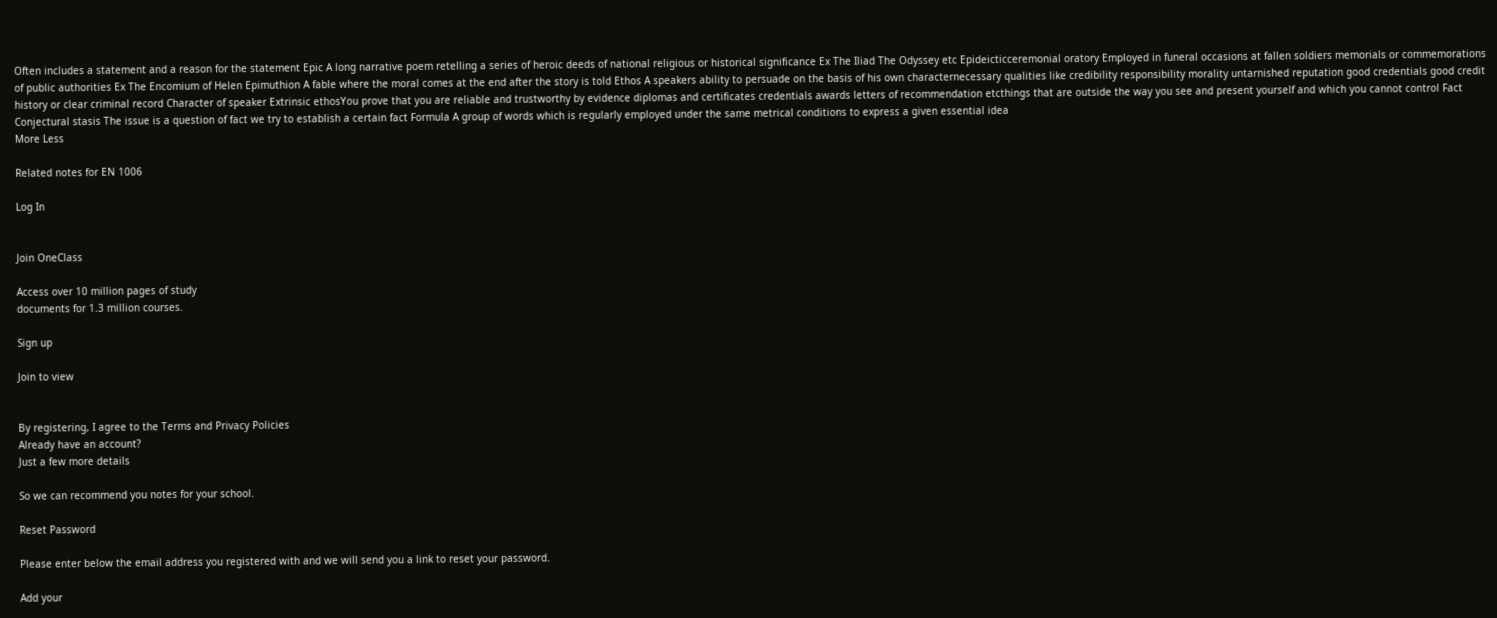Often includes a statement and a reason for the statement Epic A long narrative poem retelling a series of heroic deeds of national religious or historical significance Ex The Iliad The Odyssey etc Epideicticceremonial oratory Employed in funeral occasions at fallen soldiers memorials or commemorations of public authorities Ex The Encomium of Helen Epimuthion A fable where the moral comes at the end after the story is told Ethos A speakers ability to persuade on the basis of his own characternecessary qualities like credibility responsibility morality untarnished reputation good credentials good credit history or clear criminal record Character of speaker Extrinsic ethosYou prove that you are reliable and trustworthy by evidence diplomas and certificates credentials awards letters of recommendation etcthings that are outside the way you see and present yourself and which you cannot control Fact Conjectural stasis The issue is a question of fact we try to establish a certain fact Formula A group of words which is regularly employed under the same metrical conditions to express a given essential idea
More Less

Related notes for EN 1006

Log In


Join OneClass

Access over 10 million pages of study
documents for 1.3 million courses.

Sign up

Join to view


By registering, I agree to the Terms and Privacy Policies
Already have an account?
Just a few more details

So we can recommend you notes for your school.

Reset Password

Please enter below the email address you registered with and we will send you a link to reset your password.

Add your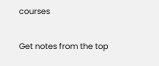courses

Get notes from the top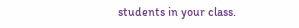students in your class.